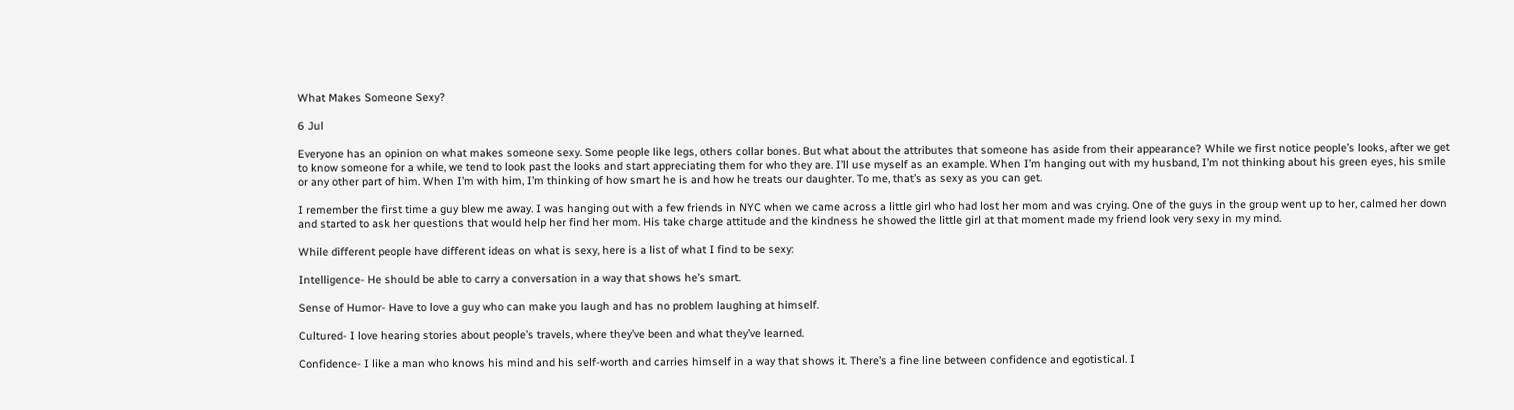What Makes Someone Sexy?

6 Jul

Everyone has an opinion on what makes someone sexy. Some people like legs, others collar bones. But what about the attributes that someone has aside from their appearance? While we first notice people’s looks, after we get to know someone for a while, we tend to look past the looks and start appreciating them for who they are. I’ll use myself as an example. When I’m hanging out with my husband, I’m not thinking about his green eyes, his smile or any other part of him. When I’m with him, I’m thinking of how smart he is and how he treats our daughter. To me, that’s as sexy as you can get.

I remember the first time a guy blew me away. I was hanging out with a few friends in NYC when we came across a little girl who had lost her mom and was crying. One of the guys in the group went up to her, calmed her down and started to ask her questions that would help her find her mom. His take charge attitude and the kindness he showed the little girl at that moment made my friend look very sexy in my mind.

While different people have different ideas on what is sexy, here is a list of what I find to be sexy:

Intelligence- He should be able to carry a conversation in a way that shows he’s smart.

Sense of Humor- Have to love a guy who can make you laugh and has no problem laughing at himself.

Cultured- I love hearing stories about people’s travels, where they’ve been and what they’ve learned.

Confidence- I like a man who knows his mind and his self-worth and carries himself in a way that shows it. There’s a fine line between confidence and egotistical. I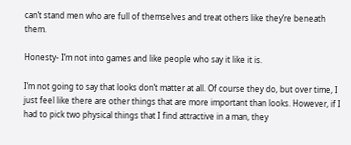can’t stand men who are full of themselves and treat others like they’re beneath them.

Honesty- I’m not into games and like people who say it like it is.

I’m not going to say that looks don’t matter at all. Of course they do, but over time, I just feel like there are other things that are more important than looks. However, if I had to pick two physical things that I find attractive in a man, they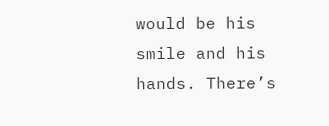would be his smile and his hands. There’s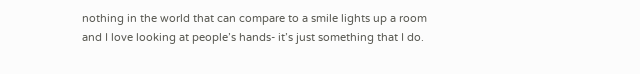nothing in the world that can compare to a smile lights up a room and I love looking at people’s hands- it’s just something that I do.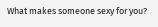What makes someone sexy for you?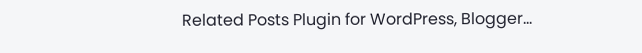Related Posts Plugin for WordPress, Blogger...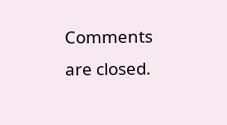Comments are closed.